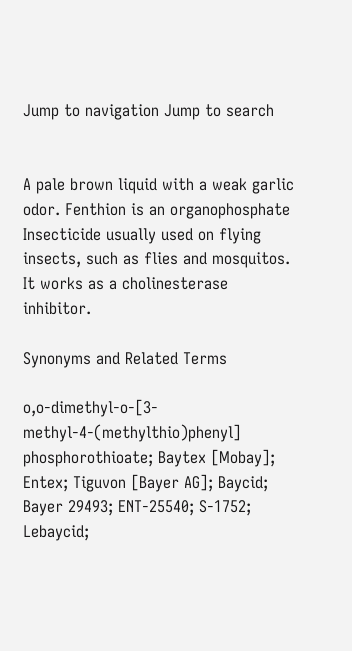Jump to navigation Jump to search


A pale brown liquid with a weak garlic odor. Fenthion is an organophosphate Insecticide usually used on flying insects, such as flies and mosquitos. It works as a cholinesterase inhibitor.

Synonyms and Related Terms

o,o-dimethyl-o-[3-methyl-4-(methylthio)phenyl] phosphorothioate; Baytex [Mobay]; Entex; Tiguvon [Bayer AG]; Baycid; Bayer 29493; ENT-25540; S-1752; Lebaycid;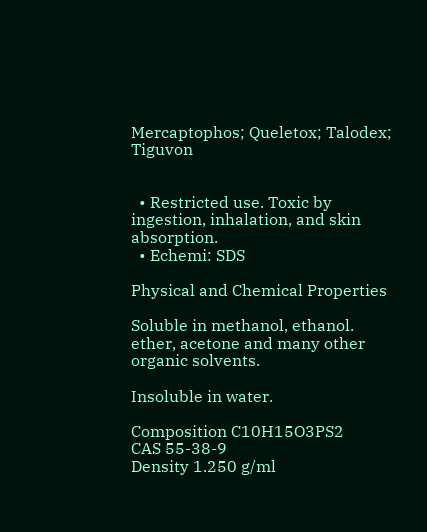Mercaptophos; Queletox; Talodex; Tiguvon


  • Restricted use. Toxic by ingestion, inhalation, and skin absorption.
  • Echemi: SDS

Physical and Chemical Properties

Soluble in methanol, ethanol. ether, acetone and many other organic solvents.

Insoluble in water.

Composition C10H15O3PS2
CAS 55-38-9
Density 1.250 g/ml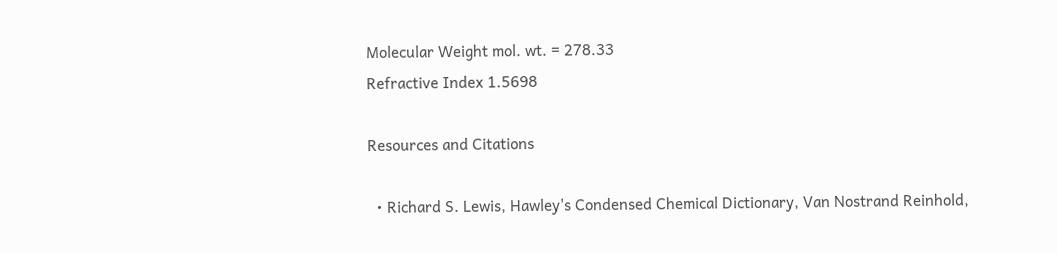Molecular Weight mol. wt. = 278.33
Refractive Index 1.5698

Resources and Citations

  • Richard S. Lewis, Hawley's Condensed Chemical Dictionary, Van Nostrand Reinhold,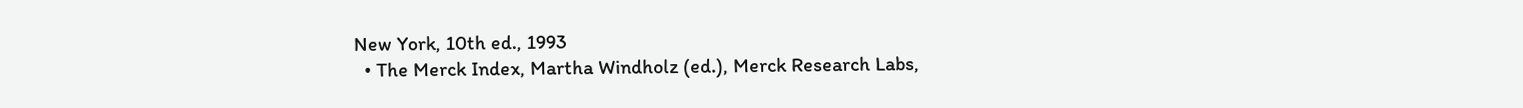New York, 10th ed., 1993
  • The Merck Index, Martha Windholz (ed.), Merck Research Labs,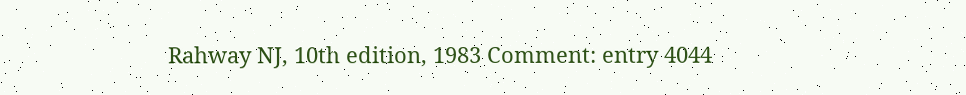Rahway NJ, 10th edition, 1983 Comment: entry 4044